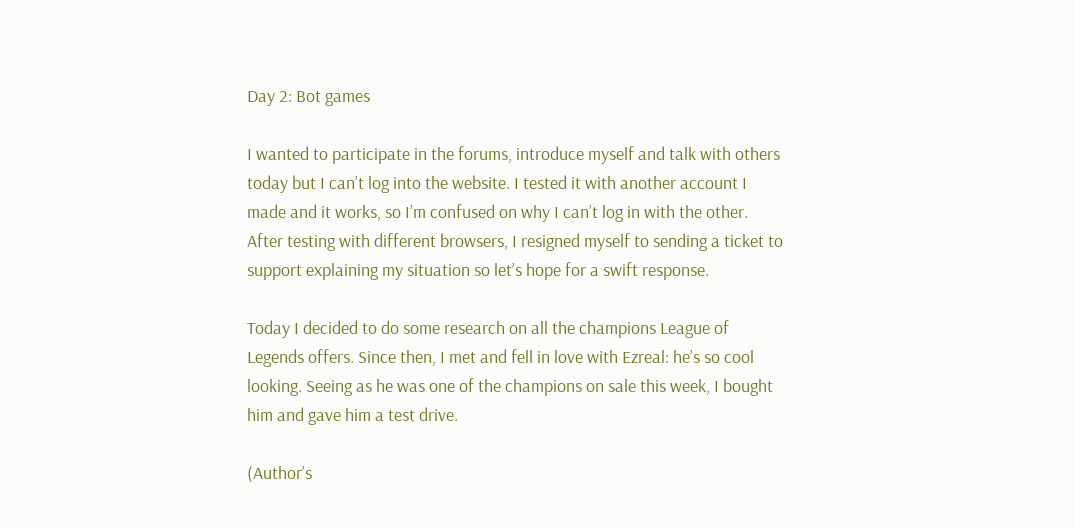Day 2: Bot games

I wanted to participate in the forums, introduce myself and talk with others today but I can’t log into the website. I tested it with another account I made and it works, so I’m confused on why I can’t log in with the other. After testing with different browsers, I resigned myself to sending a ticket to support explaining my situation so let’s hope for a swift response.

Today I decided to do some research on all the champions League of Legends offers. Since then, I met and fell in love with Ezreal: he’s so cool looking. Seeing as he was one of the champions on sale this week, I bought him and gave him a test drive.

(Author’s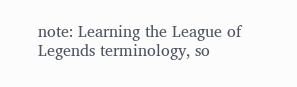note: Learning the League of Legends terminology, so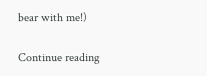bear with me!)

Continue reading